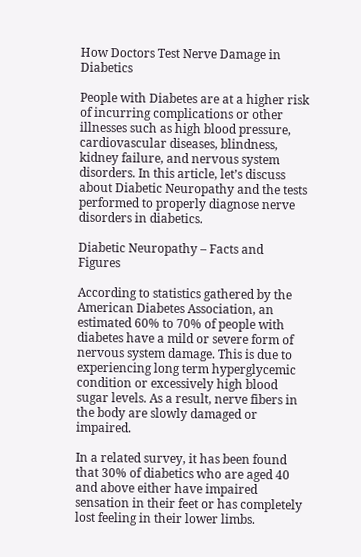How Doctors Test Nerve Damage in Diabetics

People with Diabetes are at a higher risk of incurring complications or other illnesses such as high blood pressure, cardiovascular diseases, blindness, kidney failure, and nervous system disorders. In this article, let’s discuss about Diabetic Neuropathy and the tests performed to properly diagnose nerve disorders in diabetics.

Diabetic Neuropathy – Facts and Figures

According to statistics gathered by the American Diabetes Association, an estimated 60% to 70% of people with diabetes have a mild or severe form of nervous system damage. This is due to experiencing long term hyperglycemic condition or excessively high blood sugar levels. As a result, nerve fibers in the body are slowly damaged or impaired.

In a related survey, it has been found that 30% of diabetics who are aged 40 and above either have impaired sensation in their feet or has completely lost feeling in their lower limbs.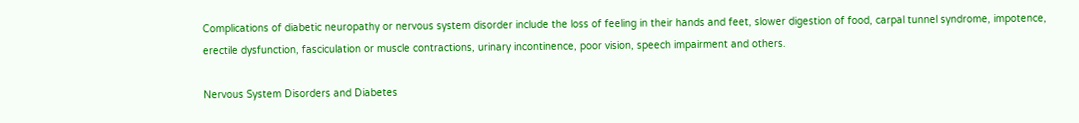Complications of diabetic neuropathy or nervous system disorder include the loss of feeling in their hands and feet, slower digestion of food, carpal tunnel syndrome, impotence, erectile dysfunction, fasciculation or muscle contractions, urinary incontinence, poor vision, speech impairment and others.

Nervous System Disorders and Diabetes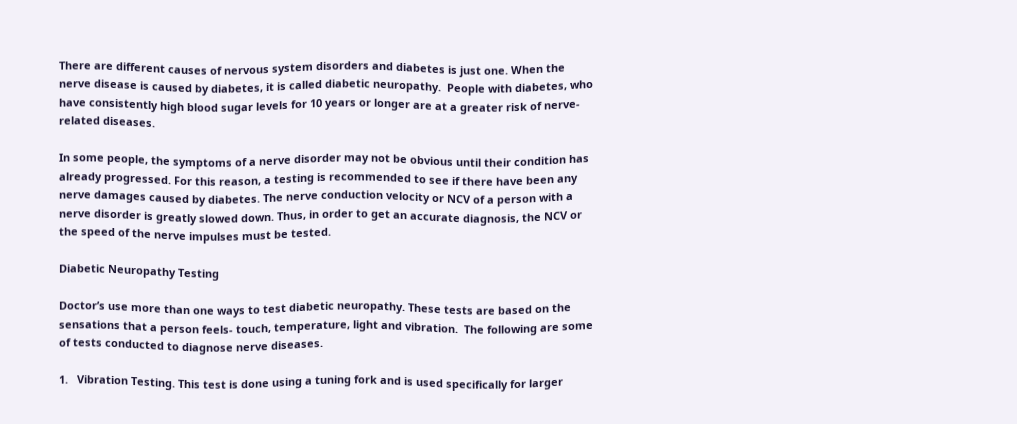There are different causes of nervous system disorders and diabetes is just one. When the nerve disease is caused by diabetes, it is called diabetic neuropathy.  People with diabetes, who have consistently high blood sugar levels for 10 years or longer are at a greater risk of nerve-related diseases.

In some people, the symptoms of a nerve disorder may not be obvious until their condition has already progressed. For this reason, a testing is recommended to see if there have been any nerve damages caused by diabetes. The nerve conduction velocity or NCV of a person with a nerve disorder is greatly slowed down. Thus, in order to get an accurate diagnosis, the NCV or the speed of the nerve impulses must be tested.

Diabetic Neuropathy Testing

Doctor’s use more than one ways to test diabetic neuropathy. These tests are based on the sensations that a person feels- touch, temperature, light and vibration.  The following are some of tests conducted to diagnose nerve diseases.

1.   Vibration Testing. This test is done using a tuning fork and is used specifically for larger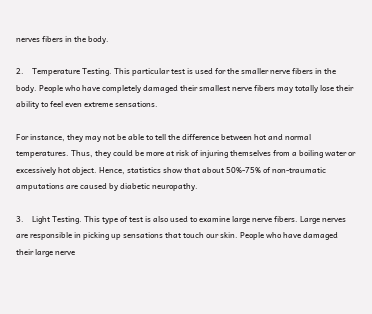nerves fibers in the body.

2.    Temperature Testing. This particular test is used for the smaller nerve fibers in the body. People who have completely damaged their smallest nerve fibers may totally lose their ability to feel even extreme sensations.

For instance, they may not be able to tell the difference between hot and normal temperatures. Thus, they could be more at risk of injuring themselves from a boiling water or excessively hot object. Hence, statistics show that about 50%-75% of non-traumatic amputations are caused by diabetic neuropathy.

3.    Light Testing. This type of test is also used to examine large nerve fibers. Large nerves are responsible in picking up sensations that touch our skin. People who have damaged their large nerve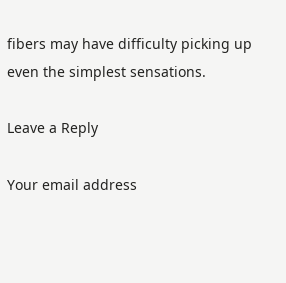fibers may have difficulty picking up even the simplest sensations.

Leave a Reply

Your email address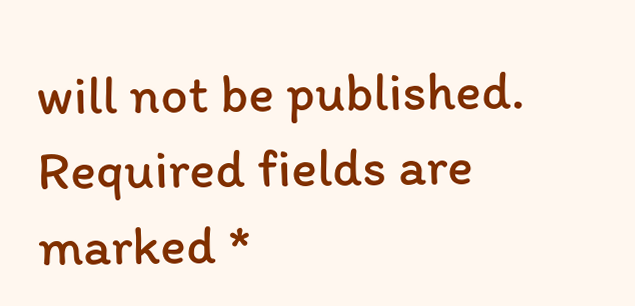will not be published. Required fields are marked *